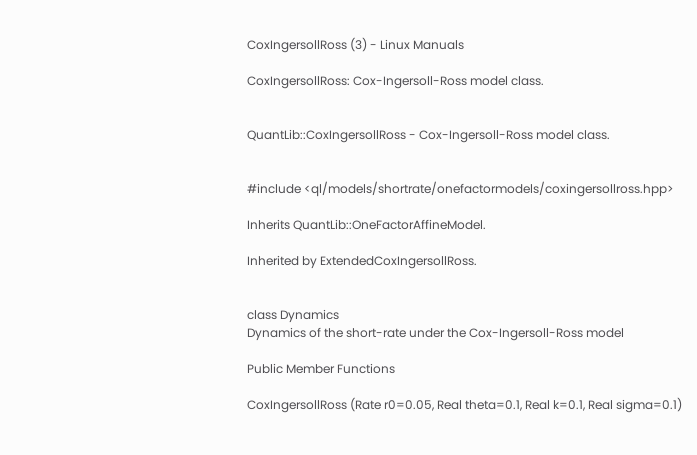CoxIngersollRoss (3) - Linux Manuals

CoxIngersollRoss: Cox-Ingersoll-Ross model class.


QuantLib::CoxIngersollRoss - Cox-Ingersoll-Ross model class.


#include <ql/models/shortrate/onefactormodels/coxingersollross.hpp>

Inherits QuantLib::OneFactorAffineModel.

Inherited by ExtendedCoxIngersollRoss.


class Dynamics
Dynamics of the short-rate under the Cox-Ingersoll-Ross model

Public Member Functions

CoxIngersollRoss (Rate r0=0.05, Real theta=0.1, Real k=0.1, Real sigma=0.1)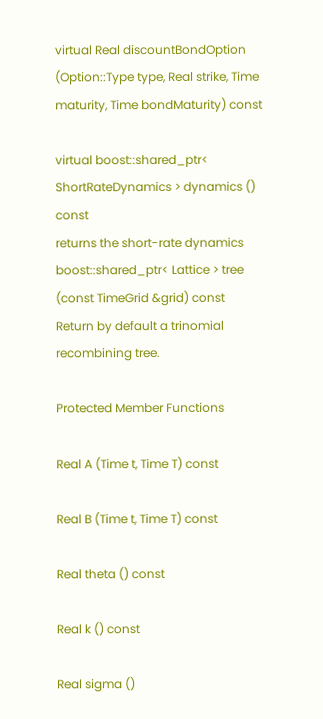virtual Real discountBondOption (Option::Type type, Real strike, Time maturity, Time bondMaturity) const

virtual boost::shared_ptr< ShortRateDynamics > dynamics () const
returns the short-rate dynamics
boost::shared_ptr< Lattice > tree (const TimeGrid &grid) const
Return by default a trinomial recombining tree.

Protected Member Functions

Real A (Time t, Time T) const

Real B (Time t, Time T) const

Real theta () const

Real k () const

Real sigma ()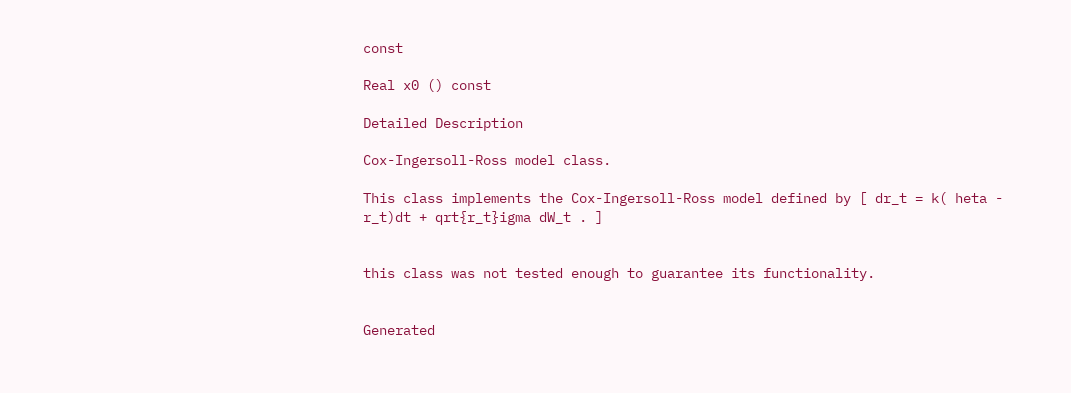const

Real x0 () const

Detailed Description

Cox-Ingersoll-Ross model class.

This class implements the Cox-Ingersoll-Ross model defined by [ dr_t = k( heta - r_t)dt + qrt{r_t}igma dW_t . ]


this class was not tested enough to guarantee its functionality.


Generated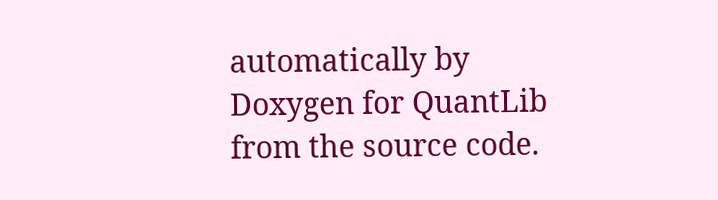automatically by Doxygen for QuantLib from the source code.